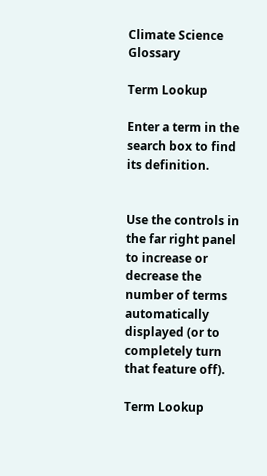Climate Science Glossary

Term Lookup

Enter a term in the search box to find its definition.


Use the controls in the far right panel to increase or decrease the number of terms automatically displayed (or to completely turn that feature off).

Term Lookup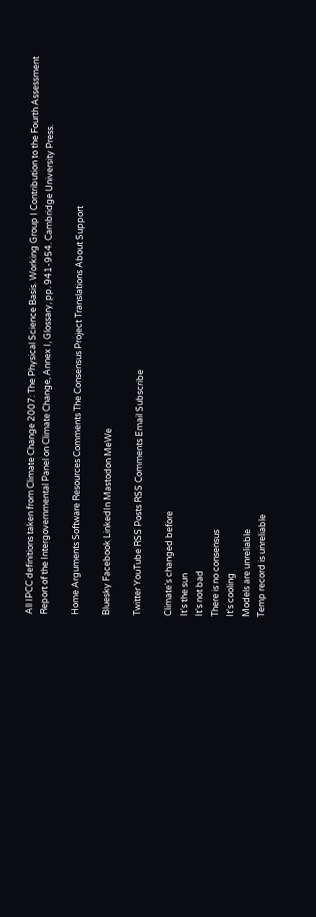All IPCC definitions taken from Climate Change 2007: The Physical Science Basis. Working Group I Contribution to the Fourth Assessment Report of the Intergovernmental Panel on Climate Change, Annex I, Glossary, pp. 941-954. Cambridge University Press.

Home Arguments Software Resources Comments The Consensus Project Translations About Support

Bluesky Facebook LinkedIn Mastodon MeWe

Twitter YouTube RSS Posts RSS Comments Email Subscribe

Climate's changed before
It's the sun
It's not bad
There is no consensus
It's cooling
Models are unreliable
Temp record is unreliable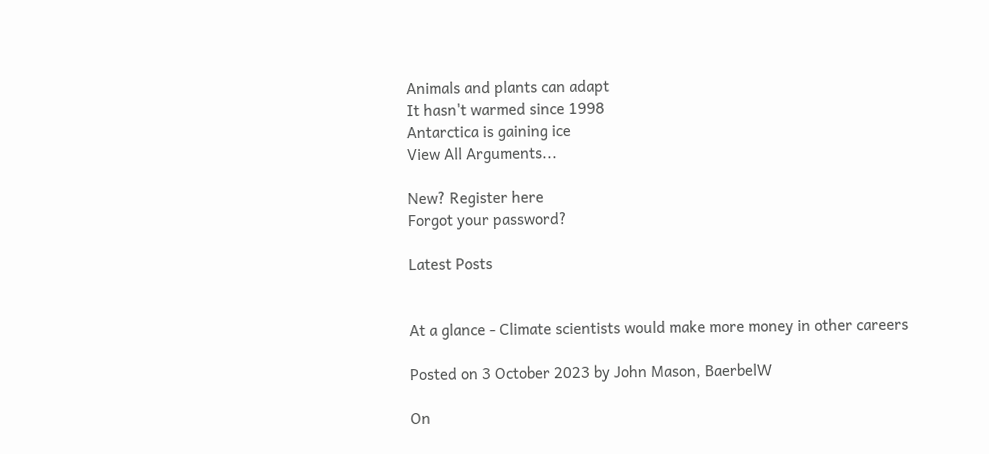Animals and plants can adapt
It hasn't warmed since 1998
Antarctica is gaining ice
View All Arguments...

New? Register here
Forgot your password?

Latest Posts


At a glance - Climate scientists would make more money in other careers

Posted on 3 October 2023 by John Mason, BaerbelW

On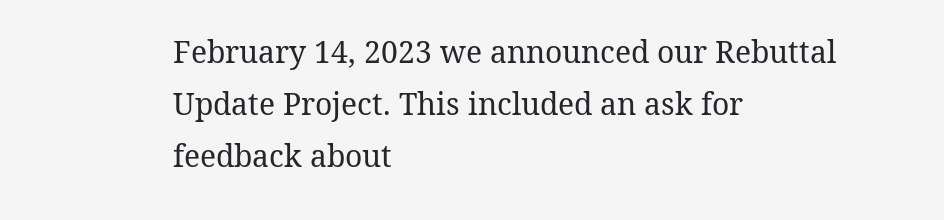February 14, 2023 we announced our Rebuttal Update Project. This included an ask for feedback about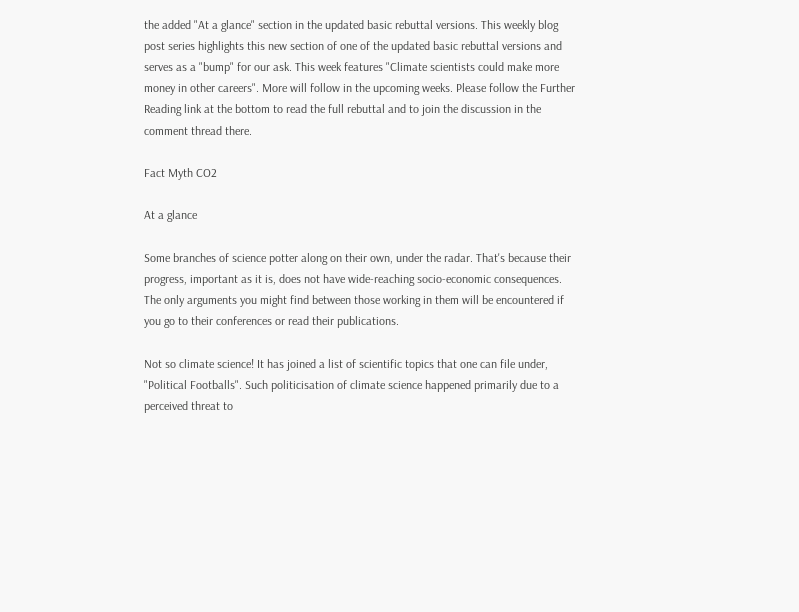the added "At a glance" section in the updated basic rebuttal versions. This weekly blog post series highlights this new section of one of the updated basic rebuttal versions and serves as a "bump" for our ask. This week features "Climate scientists could make more money in other careers". More will follow in the upcoming weeks. Please follow the Further Reading link at the bottom to read the full rebuttal and to join the discussion in the comment thread there.

Fact Myth CO2

At a glance

Some branches of science potter along on their own, under the radar. That's because their progress, important as it is, does not have wide-reaching socio-economic consequences. The only arguments you might find between those working in them will be encountered if you go to their conferences or read their publications.

Not so climate science! It has joined a list of scientific topics that one can file under, "Political Footballs". Such politicisation of climate science happened primarily due to a perceived threat to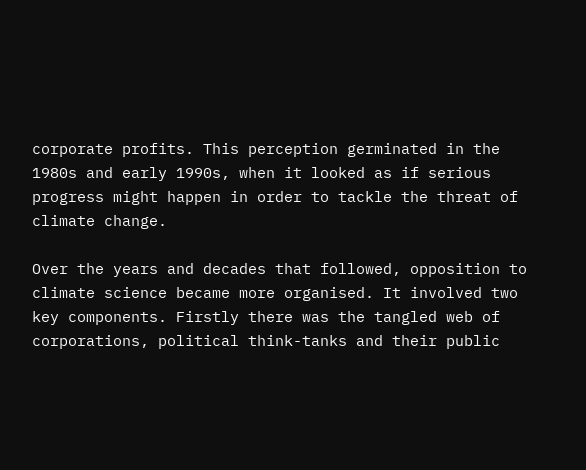corporate profits. This perception germinated in the 1980s and early 1990s, when it looked as if serious progress might happen in order to tackle the threat of climate change.

Over the years and decades that followed, opposition to climate science became more organised. It involved two key components. Firstly there was the tangled web of corporations, political think-tanks and their public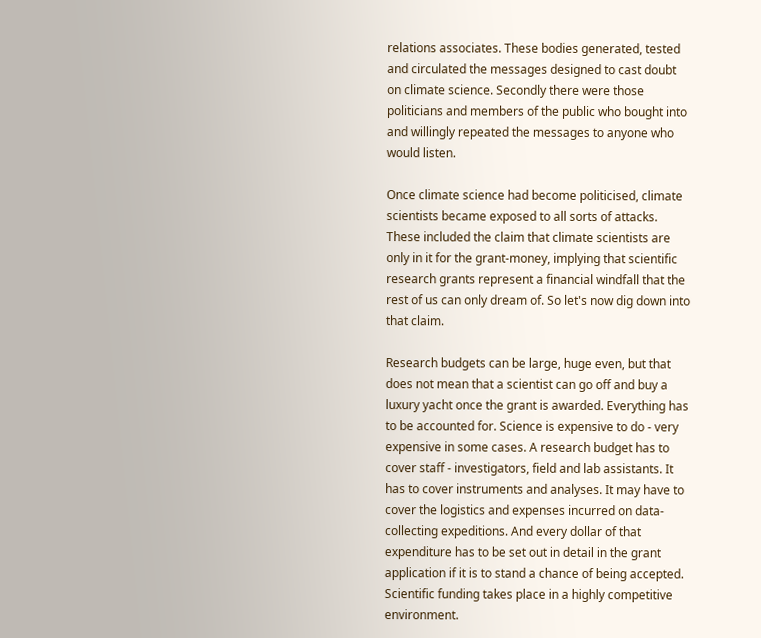relations associates. These bodies generated, tested and circulated the messages designed to cast doubt on climate science. Secondly there were those politicians and members of the public who bought into and willingly repeated the messages to anyone who would listen.

Once climate science had become politicised, climate scientists became exposed to all sorts of attacks. These included the claim that climate scientists are only in it for the grant-money, implying that scientific research grants represent a financial windfall that the rest of us can only dream of. So let's now dig down into that claim.

Research budgets can be large, huge even, but that does not mean that a scientist can go off and buy a luxury yacht once the grant is awarded. Everything has to be accounted for. Science is expensive to do - very expensive in some cases. A research budget has to cover staff - investigators, field and lab assistants. It has to cover instruments and analyses. It may have to cover the logistics and expenses incurred on data-collecting expeditions. And every dollar of that expenditure has to be set out in detail in the grant application if it is to stand a chance of being accepted. Scientific funding takes place in a highly competitive environment.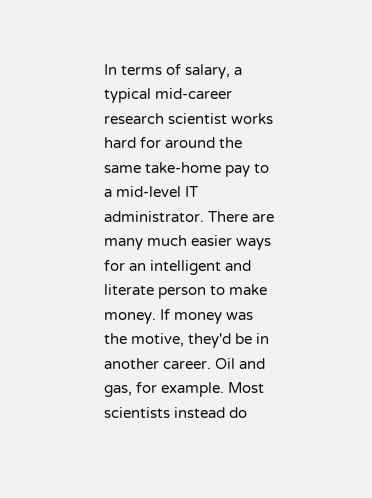In terms of salary, a typical mid-career research scientist works hard for around the same take-home pay to a mid-level IT administrator. There are many much easier ways for an intelligent and literate person to make money. If money was the motive, they'd be in another career. Oil and gas, for example. Most scientists instead do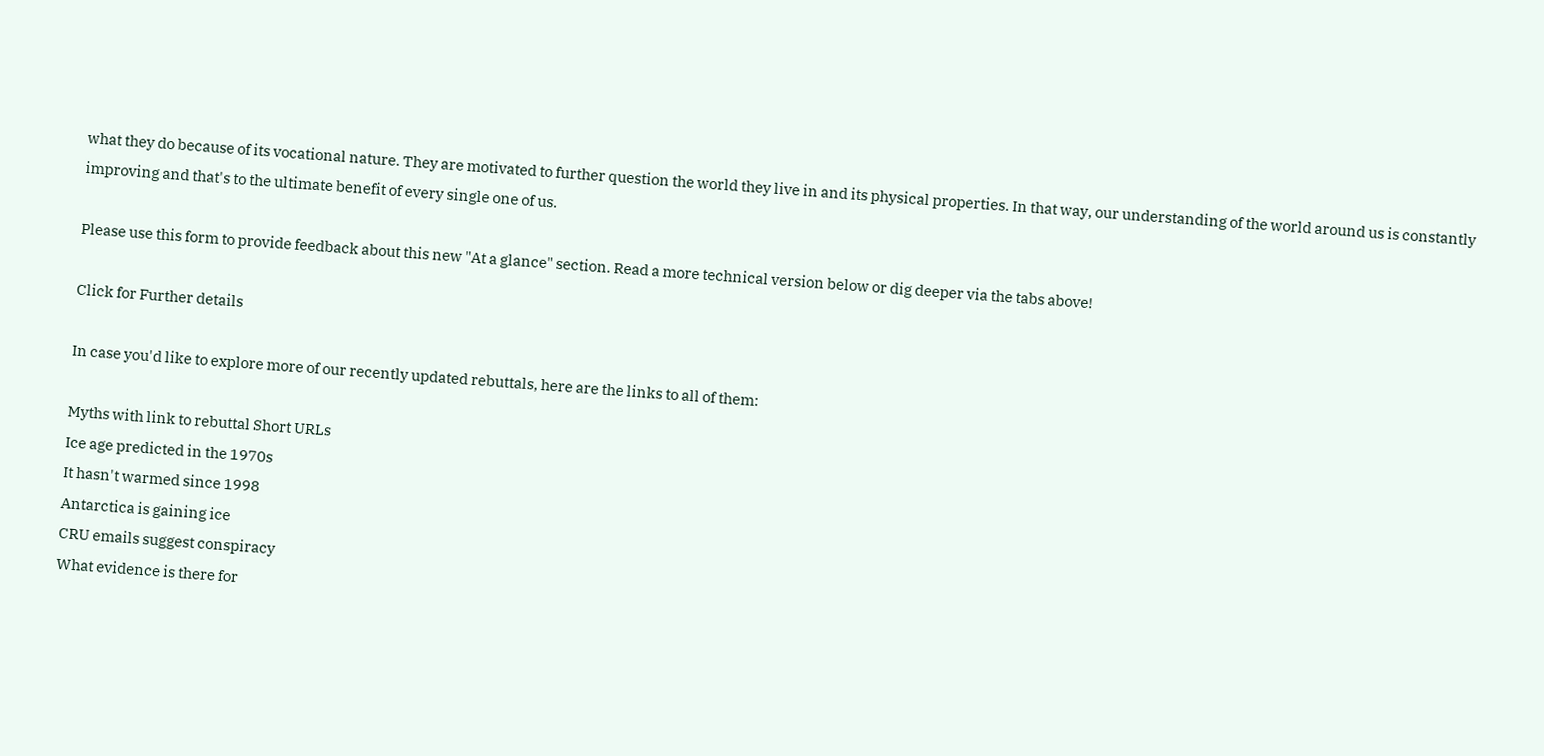what they do because of its vocational nature. They are motivated to further question the world they live in and its physical properties. In that way, our understanding of the world around us is constantly improving and that's to the ultimate benefit of every single one of us.

Please use this form to provide feedback about this new "At a glance" section. Read a more technical version below or dig deeper via the tabs above!

Click for Further details

In case you'd like to explore more of our recently updated rebuttals, here are the links to all of them:

Myths with link to rebuttal Short URLs
Ice age predicted in the 1970s
It hasn't warmed since 1998
Antarctica is gaining ice
CRU emails suggest conspiracy
What evidence is there for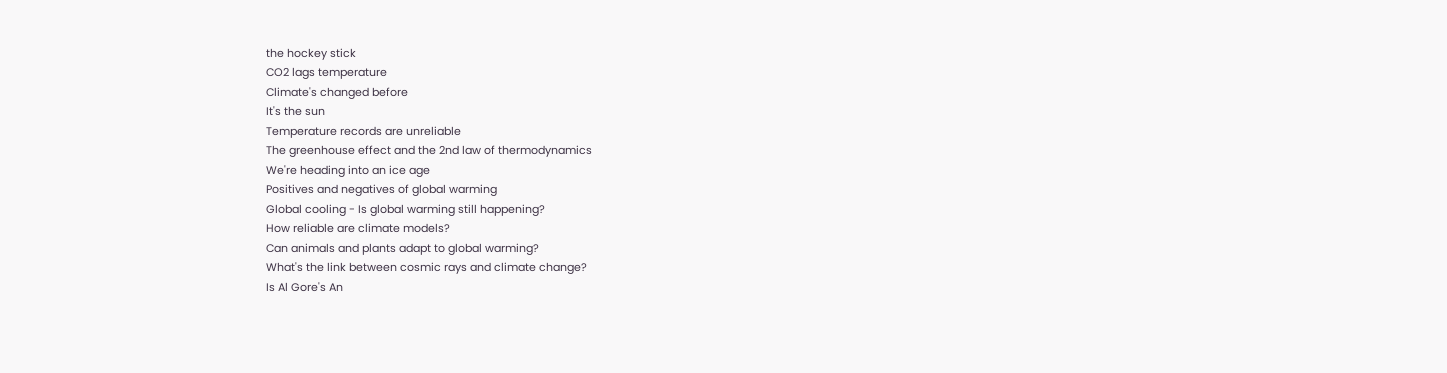the hockey stick
CO2 lags temperature
Climate's changed before
It's the sun
Temperature records are unreliable
The greenhouse effect and the 2nd law of thermodynamics
We're heading into an ice age
Positives and negatives of global warming
Global cooling - Is global warming still happening?
How reliable are climate models?
Can animals and plants adapt to global warming?
What's the link between cosmic rays and climate change?
Is Al Gore's An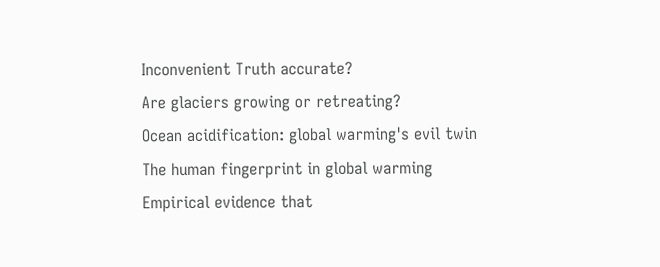Inconvenient Truth accurate?
Are glaciers growing or retreating?
Ocean acidification: global warming's evil twin
The human fingerprint in global warming
Empirical evidence that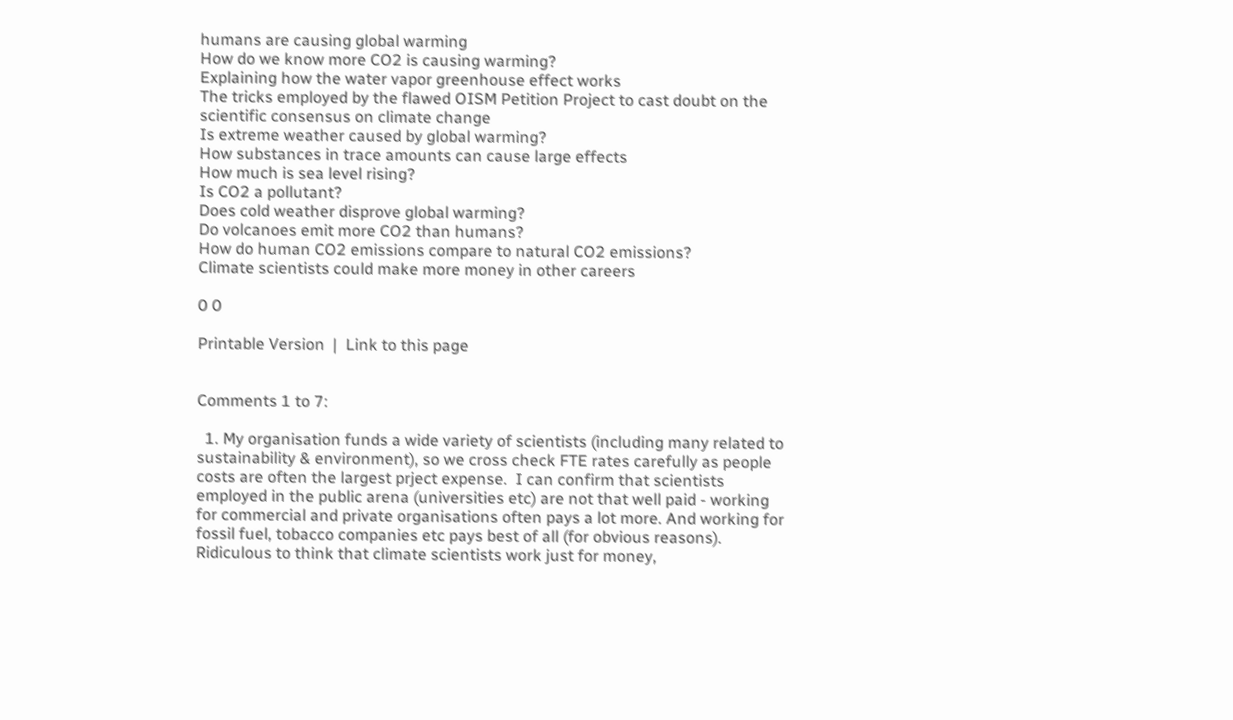humans are causing global warming
How do we know more CO2 is causing warming?
Explaining how the water vapor greenhouse effect works
The tricks employed by the flawed OISM Petition Project to cast doubt on the scientific consensus on climate change
Is extreme weather caused by global warming?
How substances in trace amounts can cause large effects
How much is sea level rising?
Is CO2 a pollutant?
Does cold weather disprove global warming?
Do volcanoes emit more CO2 than humans?
How do human CO2 emissions compare to natural CO2 emissions?
Climate scientists could make more money in other careers

0 0

Printable Version  |  Link to this page


Comments 1 to 7:

  1. My organisation funds a wide variety of scientists (including many related to sustainability & environment), so we cross check FTE rates carefully as people costs are often the largest prject expense.  I can confirm that scientists employed in the public arena (universities etc) are not that well paid - working for commercial and private organisations often pays a lot more. And working for fossil fuel, tobacco companies etc pays best of all (for obvious reasons). Ridiculous to think that climate scientists work just for money,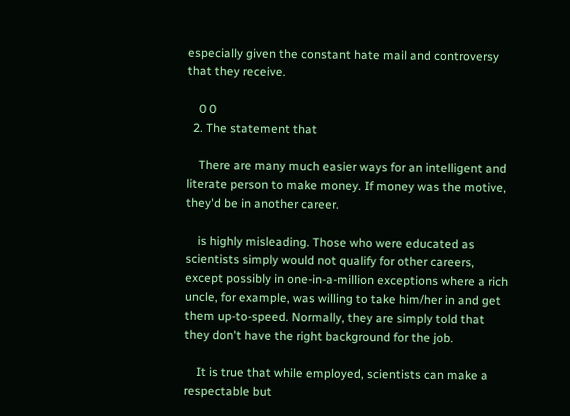especially given the constant hate mail and controversy that they receive.

    0 0
  2. The statement that

    There are many much easier ways for an intelligent and literate person to make money. If money was the motive, they'd be in another career.

    is highly misleading. Those who were educated as scientists simply would not qualify for other careers, except possibly in one-in-a-million exceptions where a rich uncle, for example, was willing to take him/her in and get them up-to-speed. Normally, they are simply told that they don't have the right background for the job.

    It is true that while employed, scientists can make a respectable but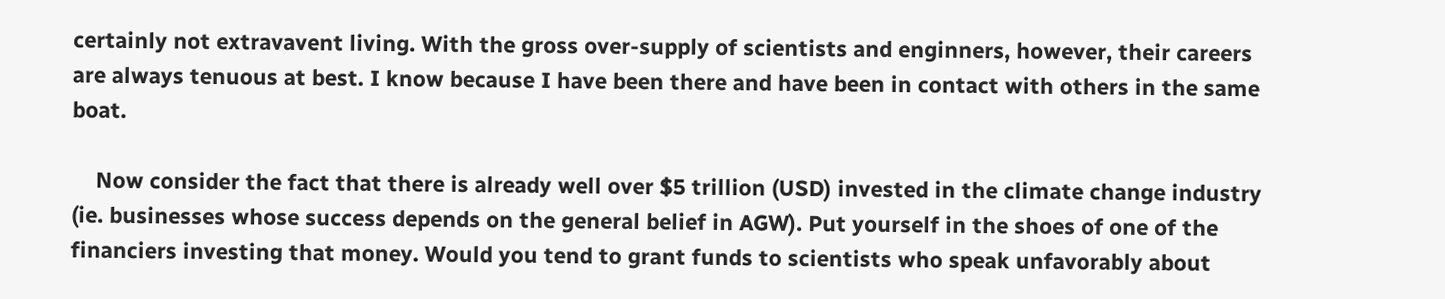certainly not extravavent living. With the gross over-supply of scientists and enginners, however, their careers are always tenuous at best. I know because I have been there and have been in contact with others in the same boat.

    Now consider the fact that there is already well over $5 trillion (USD) invested in the climate change industry (ie. businesses whose success depends on the general belief in AGW). Put yourself in the shoes of one of the financiers investing that money. Would you tend to grant funds to scientists who speak unfavorably about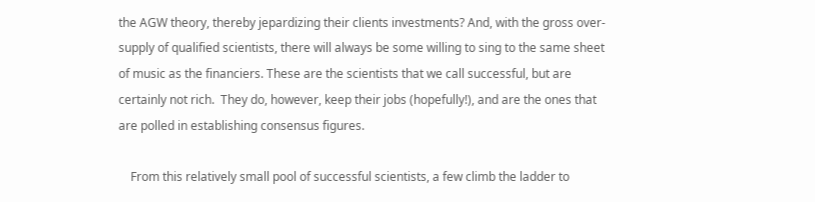the AGW theory, thereby jepardizing their clients investments? And, with the gross over-supply of qualified scientists, there will always be some willing to sing to the same sheet of music as the financiers. These are the scientists that we call successful, but are certainly not rich.  They do, however, keep their jobs (hopefully!), and are the ones that are polled in establishing consensus figures.

    From this relatively small pool of successful scientists, a few climb the ladder to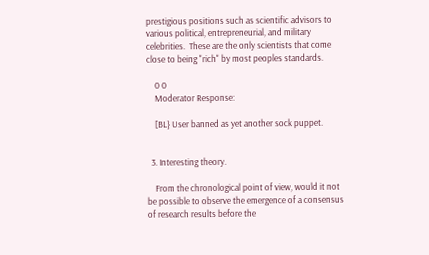prestigious positions such as scientific advisors to various political, entrepreneurial, and military celebrities.  These are the only scientists that come close to being "rich" by most peoples standards.

    0 0
    Moderator Response:

    [BL} User banned as yet another sock puppet.


  3. Interesting theory.

    From the chronological point of view, would it not be possible to observe the emergence of a consensus of research results before the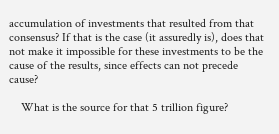accumulation of investments that resulted from that consensus? If that is the case (it assuredly is), does that not make it impossible for these investments to be the cause of the results, since effects can not precede cause?

    What is the source for that 5 trillion figure?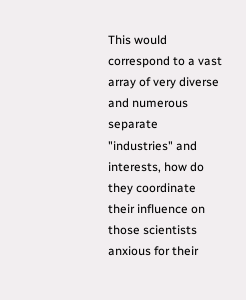This would correspond to a vast array of very diverse and numerous separate "industries" and interests, how do they coordinate their influence on those scientists anxious for their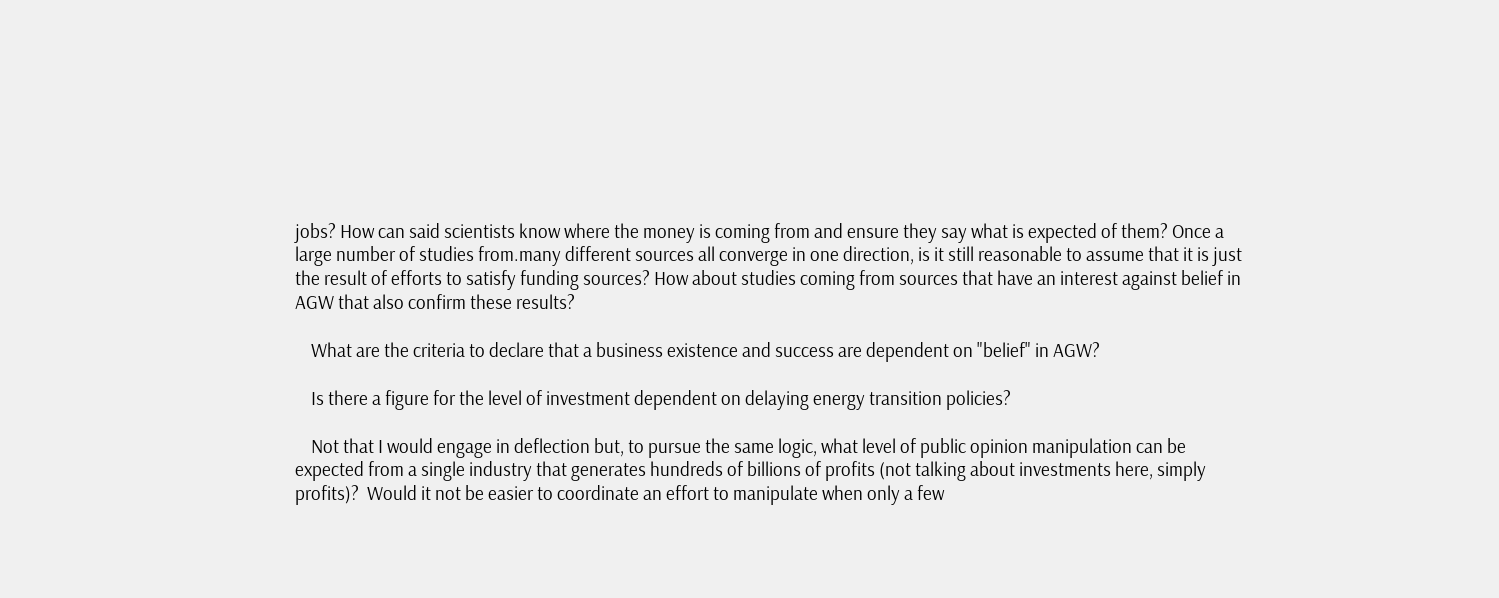jobs? How can said scientists know where the money is coming from and ensure they say what is expected of them? Once a large number of studies from.many different sources all converge in one direction, is it still reasonable to assume that it is just the result of efforts to satisfy funding sources? How about studies coming from sources that have an interest against belief in AGW that also confirm these results?

    What are the criteria to declare that a business existence and success are dependent on "belief" in AGW?

    Is there a figure for the level of investment dependent on delaying energy transition policies?

    Not that I would engage in deflection but, to pursue the same logic, what level of public opinion manipulation can be expected from a single industry that generates hundreds of billions of profits (not talking about investments here, simply profits)?  Would it not be easier to coordinate an effort to manipulate when only a few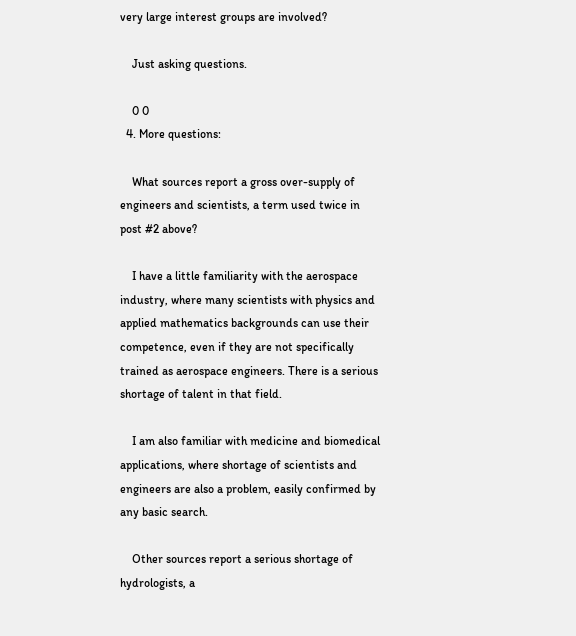very large interest groups are involved?

    Just asking questions.

    0 0
  4. More questions:

    What sources report a gross over-supply of engineers and scientists, a term used twice in post #2 above?

    I have a little familiarity with the aerospace industry, where many scientists with physics and applied mathematics backgrounds can use their competence, even if they are not specifically trained as aerospace engineers. There is a serious shortage of talent in that field.

    I am also familiar with medicine and biomedical applications, where shortage of scientists and engineers are also a problem, easily confirmed by any basic search.

    Other sources report a serious shortage of hydrologists, a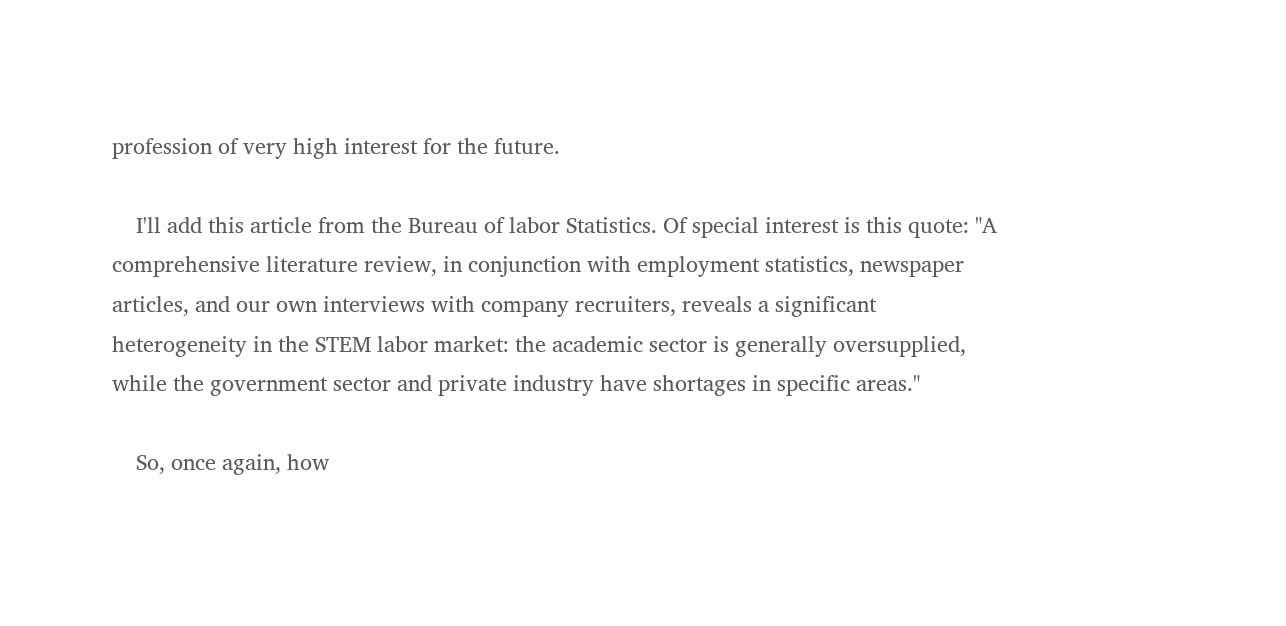profession of very high interest for the future.

    I'll add this article from the Bureau of labor Statistics. Of special interest is this quote: "A comprehensive literature review, in conjunction with employment statistics, newspaper articles, and our own interviews with company recruiters, reveals a significant heterogeneity in the STEM labor market: the academic sector is generally oversupplied, while the government sector and private industry have shortages in specific areas."

    So, once again, how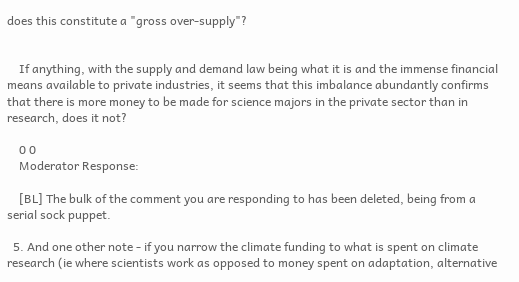does this constitute a "gross over-supply"?


    If anything, with the supply and demand law being what it is and the immense financial means available to private industries, it seems that this imbalance abundantly confirms that there is more money to be made for science majors in the private sector than in research, does it not?

    0 0
    Moderator Response:

    [BL] The bulk of the comment you are responding to has been deleted, being from a serial sock puppet.

  5. And one other note - if you narrow the climate funding to what is spent on climate research (ie where scientists work as opposed to money spent on adaptation, alternative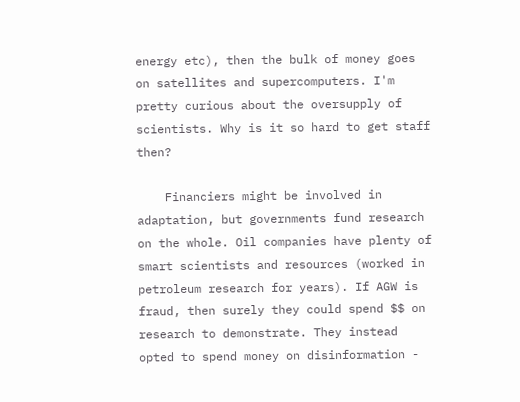energy etc), then the bulk of money goes on satellites and supercomputers. I'm pretty curious about the oversupply of scientists. Why is it so hard to get staff then?

    Financiers might be involved in adaptation, but governments fund research on the whole. Oil companies have plenty of smart scientists and resources (worked in petroleum research for years). If AGW is fraud, then surely they could spend $$ on research to demonstrate. They instead opted to spend money on disinformation -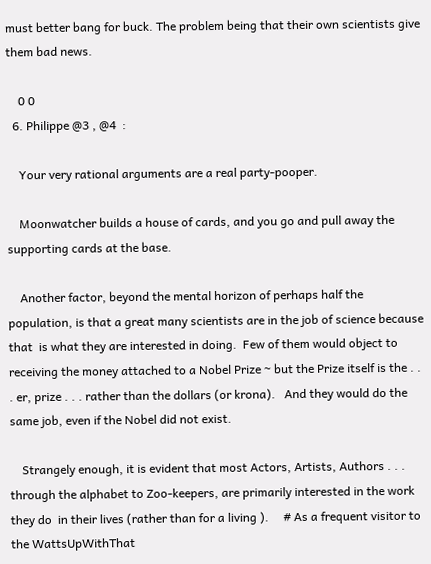must better bang for buck. The problem being that their own scientists give them bad news.

    0 0
  6. Philippe @3 , @4  :

    Your very rational arguments are a real party-pooper.

    Moonwatcher builds a house of cards, and you go and pull away the supporting cards at the base.

    Another factor, beyond the mental horizon of perhaps half the population, is that a great many scientists are in the job of science because that  is what they are interested in doing.  Few of them would object to receiving the money attached to a Nobel Prize ~ but the Prize itself is the . . . er, prize . . . rather than the dollars (or krona).   And they would do the same job, even if the Nobel did not exist.

    Strangely enough, it is evident that most Actors, Artists, Authors . . . through the alphabet to Zoo-keepers, are primarily interested in the work they do  in their lives (rather than for a living ).     # As a frequent visitor to the WattsUpWithThat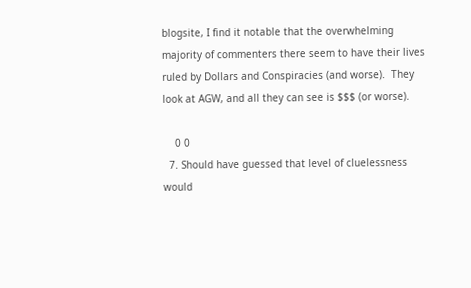blogsite, I find it notable that the overwhelming majority of commenters there seem to have their lives ruled by Dollars and Conspiracies (and worse).  They look at AGW, and all they can see is $$$ (or worse).

    0 0
  7. Should have guessed that level of cluelessness would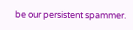be our persistent spammer.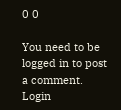0 0

You need to be logged in to post a comment. Login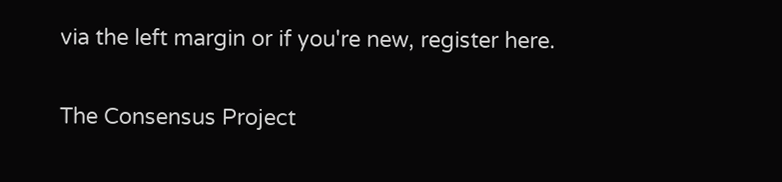via the left margin or if you're new, register here.

The Consensus Project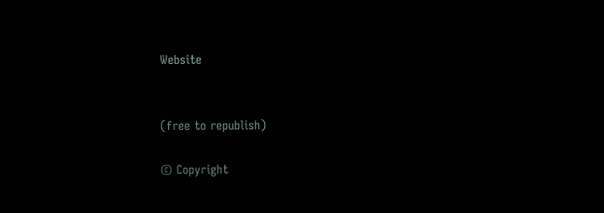Website


(free to republish)

© Copyright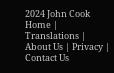2024 John Cook
Home | Translations | About Us | Privacy | Contact Us